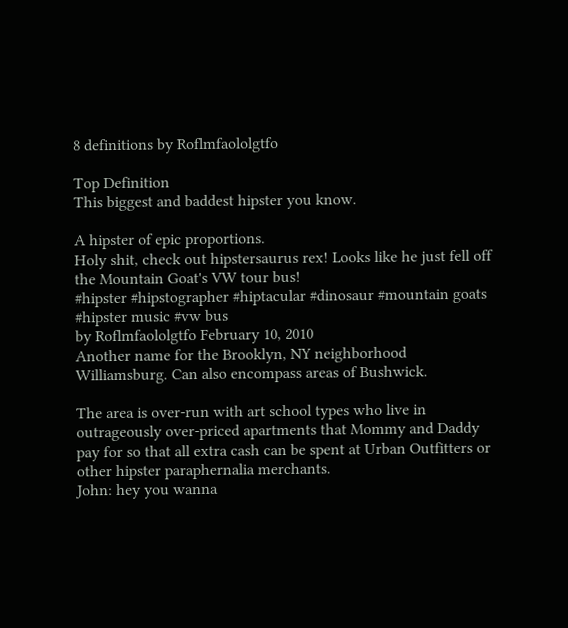8 definitions by Roflmfaololgtfo

Top Definition
This biggest and baddest hipster you know.

A hipster of epic proportions.
Holy shit, check out hipstersaurus rex! Looks like he just fell off the Mountain Goat's VW tour bus!
#hipster #hipstographer #hiptacular #dinosaur #mountain goats #hipster music #vw bus
by Roflmfaololgtfo February 10, 2010
Another name for the Brooklyn, NY neighborhood Williamsburg. Can also encompass areas of Bushwick.

The area is over-run with art school types who live in outrageously over-priced apartments that Mommy and Daddy pay for so that all extra cash can be spent at Urban Outfitters or other hipster paraphernalia merchants.
John: hey you wanna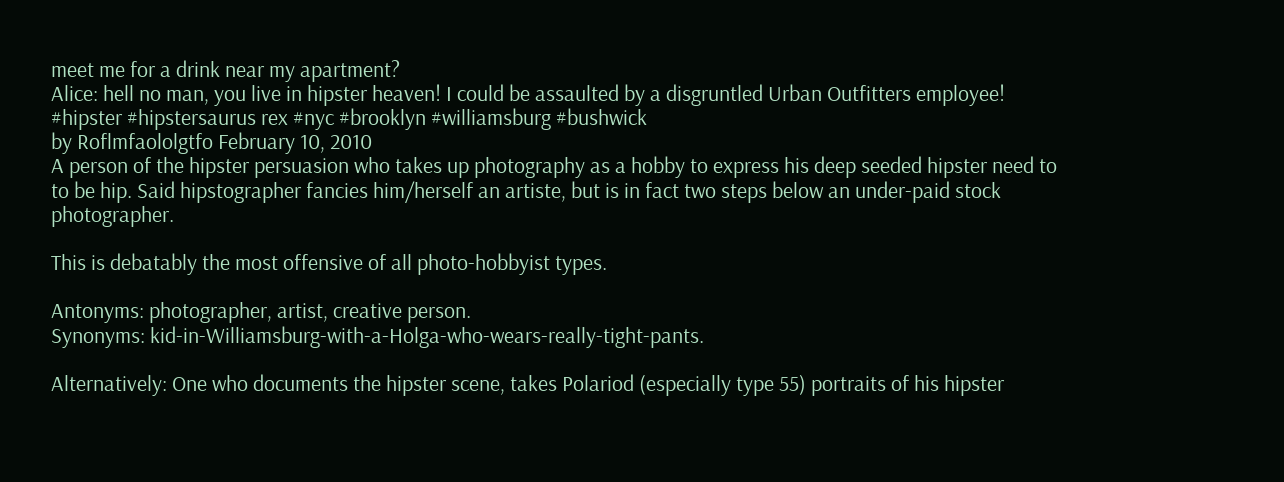meet me for a drink near my apartment?
Alice: hell no man, you live in hipster heaven! I could be assaulted by a disgruntled Urban Outfitters employee!
#hipster #hipstersaurus rex #nyc #brooklyn #williamsburg #bushwick
by Roflmfaololgtfo February 10, 2010
A person of the hipster persuasion who takes up photography as a hobby to express his deep seeded hipster need to to be hip. Said hipstographer fancies him/herself an artiste, but is in fact two steps below an under-paid stock photographer.

This is debatably the most offensive of all photo-hobbyist types.

Antonyms: photographer, artist, creative person.
Synonyms: kid-in-Williamsburg-with-a-Holga-who-wears-really-tight-pants.

Alternatively: One who documents the hipster scene, takes Polariod (especially type 55) portraits of his hipster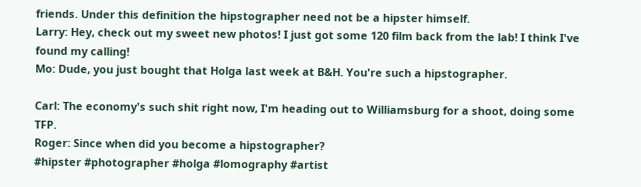friends. Under this definition the hipstographer need not be a hipster himself.
Larry: Hey, check out my sweet new photos! I just got some 120 film back from the lab! I think I've found my calling!
Mo: Dude, you just bought that Holga last week at B&H. You're such a hipstographer.

Carl: The economy's such shit right now, I'm heading out to Williamsburg for a shoot, doing some TFP.
Roger: Since when did you become a hipstographer?
#hipster #photographer #holga #lomography #artist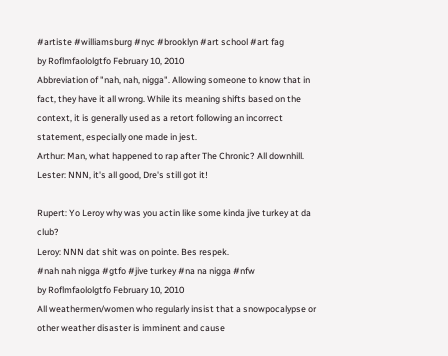#artiste #williamsburg #nyc #brooklyn #art school #art fag
by Roflmfaololgtfo February 10, 2010
Abbreviation of "nah, nah, nigga". Allowing someone to know that in fact, they have it all wrong. While its meaning shifts based on the context, it is generally used as a retort following an incorrect statement, especially one made in jest.
Arthur: Man, what happened to rap after The Chronic? All downhill.
Lester: NNN, it's all good, Dre's still got it!

Rupert: Yo Leroy why was you actin like some kinda jive turkey at da club?
Leroy: NNN dat shit was on pointe. Bes respek.
#nah nah nigga #gtfo #jive turkey #na na nigga #nfw
by Roflmfaololgtfo February 10, 2010
All weathermen/women who regularly insist that a snowpocalypse or other weather disaster is imminent and cause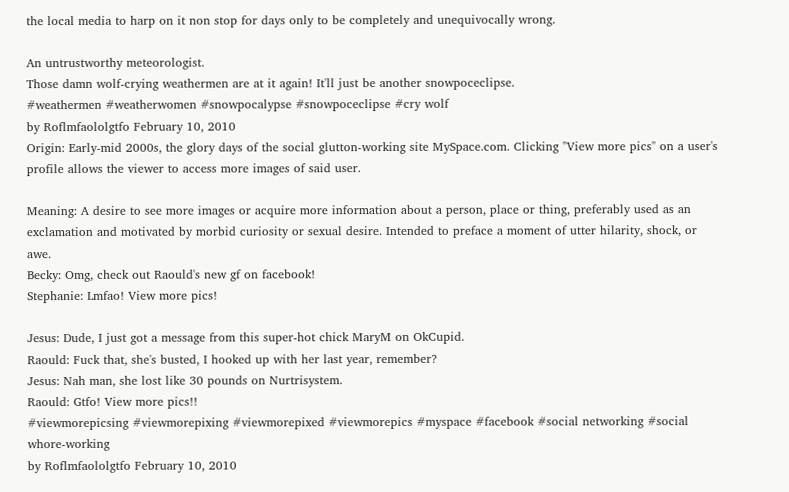the local media to harp on it non stop for days only to be completely and unequivocally wrong.

An untrustworthy meteorologist.
Those damn wolf-crying weathermen are at it again! It'll just be another snowpoceclipse.
#weathermen #weatherwomen #snowpocalypse #snowpoceclipse #cry wolf
by Roflmfaololgtfo February 10, 2010
Origin: Early-mid 2000s, the glory days of the social glutton-working site MySpace.com. Clicking "View more pics" on a user's profile allows the viewer to access more images of said user.

Meaning: A desire to see more images or acquire more information about a person, place or thing, preferably used as an exclamation and motivated by morbid curiosity or sexual desire. Intended to preface a moment of utter hilarity, shock, or awe.
Becky: Omg, check out Raould's new gf on facebook!
Stephanie: Lmfao! View more pics!

Jesus: Dude, I just got a message from this super-hot chick MaryM on OkCupid.
Raould: Fuck that, she's busted, I hooked up with her last year, remember?
Jesus: Nah man, she lost like 30 pounds on Nurtrisystem.
Raould: Gtfo! View more pics!!
#viewmorepicsing #viewmorepixing #viewmorepixed #viewmorepics #myspace #facebook #social networking #social whore-working
by Roflmfaololgtfo February 10, 2010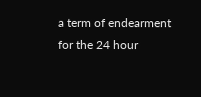a term of endearment for the 24 hour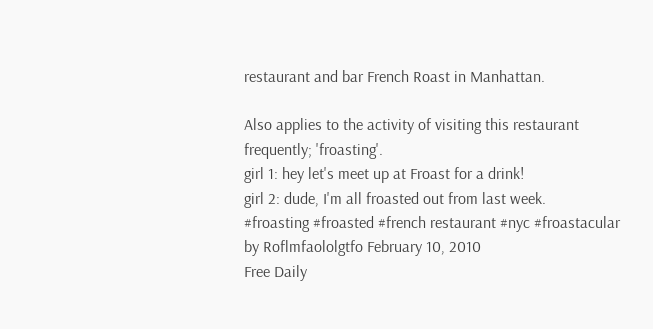restaurant and bar French Roast in Manhattan.

Also applies to the activity of visiting this restaurant frequently; 'froasting'.
girl 1: hey let's meet up at Froast for a drink!
girl 2: dude, I'm all froasted out from last week.
#froasting #froasted #french restaurant #nyc #froastacular
by Roflmfaololgtfo February 10, 2010
Free Daily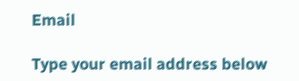Email

Type your email address below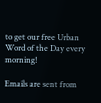to get our free Urban Word of the Day every morning!

Emails are sent from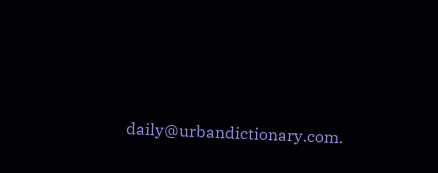daily@urbandictionary.com.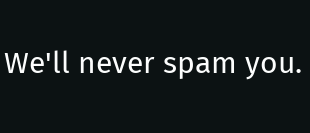We'll never spam you.